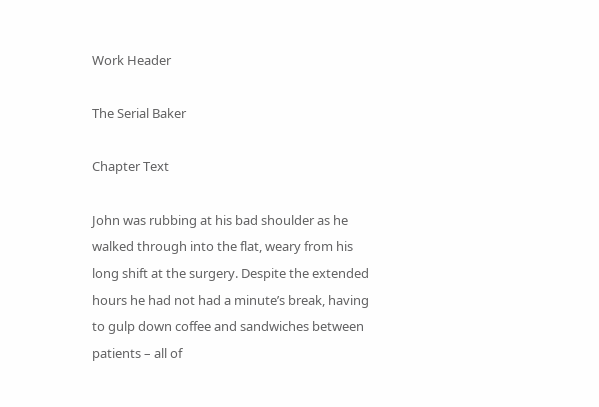Work Header

The Serial Baker

Chapter Text

John was rubbing at his bad shoulder as he walked through into the flat, weary from his long shift at the surgery. Despite the extended hours he had not had a minute’s break, having to gulp down coffee and sandwiches between patients – all of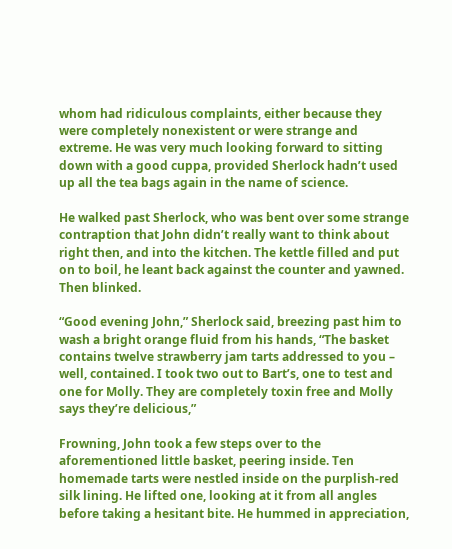whom had ridiculous complaints, either because they were completely nonexistent or were strange and extreme. He was very much looking forward to sitting down with a good cuppa, provided Sherlock hadn’t used up all the tea bags again in the name of science.

He walked past Sherlock, who was bent over some strange contraption that John didn’t really want to think about right then, and into the kitchen. The kettle filled and put on to boil, he leant back against the counter and yawned. Then blinked.

“Good evening John,” Sherlock said, breezing past him to wash a bright orange fluid from his hands, “The basket contains twelve strawberry jam tarts addressed to you – well, contained. I took two out to Bart’s, one to test and one for Molly. They are completely toxin free and Molly says they’re delicious,”

Frowning, John took a few steps over to the aforementioned little basket, peering inside. Ten homemade tarts were nestled inside on the purplish-red silk lining. He lifted one, looking at it from all angles before taking a hesitant bite. He hummed in appreciation,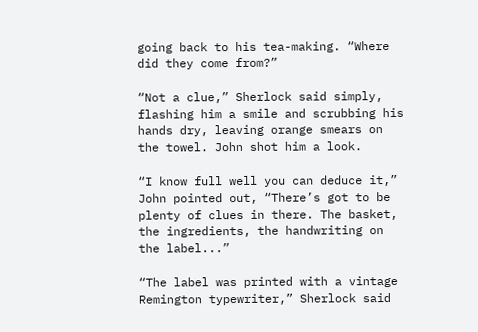going back to his tea-making. “Where did they come from?”

“Not a clue,” Sherlock said simply, flashing him a smile and scrubbing his hands dry, leaving orange smears on the towel. John shot him a look.

“I know full well you can deduce it,” John pointed out, “There’s got to be plenty of clues in there. The basket, the ingredients, the handwriting on the label...”

“The label was printed with a vintage Remington typewriter,” Sherlock said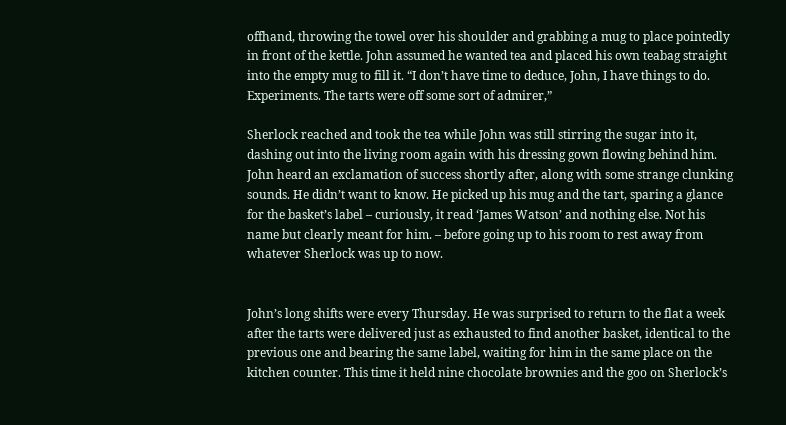offhand, throwing the towel over his shoulder and grabbing a mug to place pointedly in front of the kettle. John assumed he wanted tea and placed his own teabag straight into the empty mug to fill it. “I don’t have time to deduce, John, I have things to do. Experiments. The tarts were off some sort of admirer,”

Sherlock reached and took the tea while John was still stirring the sugar into it, dashing out into the living room again with his dressing gown flowing behind him. John heard an exclamation of success shortly after, along with some strange clunking sounds. He didn’t want to know. He picked up his mug and the tart, sparing a glance for the basket’s label – curiously, it read ‘James Watson’ and nothing else. Not his name but clearly meant for him. – before going up to his room to rest away from whatever Sherlock was up to now.


John’s long shifts were every Thursday. He was surprised to return to the flat a week after the tarts were delivered just as exhausted to find another basket, identical to the previous one and bearing the same label, waiting for him in the same place on the kitchen counter. This time it held nine chocolate brownies and the goo on Sherlock’s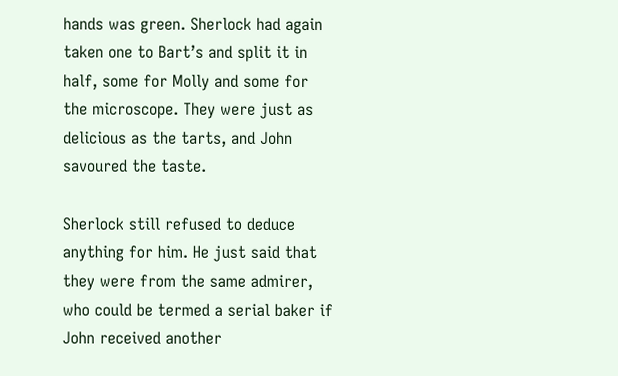hands was green. Sherlock had again taken one to Bart’s and split it in half, some for Molly and some for the microscope. They were just as delicious as the tarts, and John savoured the taste.

Sherlock still refused to deduce anything for him. He just said that they were from the same admirer, who could be termed a serial baker if John received another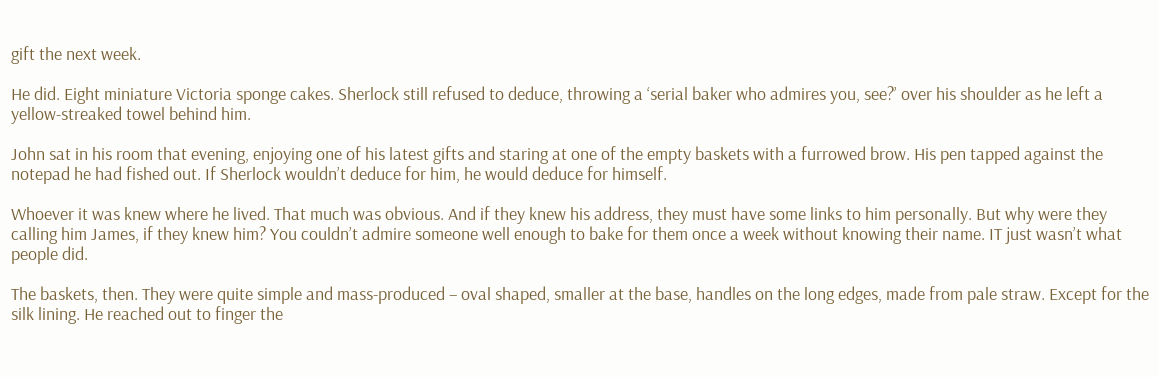gift the next week.

He did. Eight miniature Victoria sponge cakes. Sherlock still refused to deduce, throwing a ‘serial baker who admires you, see?’ over his shoulder as he left a yellow-streaked towel behind him.

John sat in his room that evening, enjoying one of his latest gifts and staring at one of the empty baskets with a furrowed brow. His pen tapped against the notepad he had fished out. If Sherlock wouldn’t deduce for him, he would deduce for himself.

Whoever it was knew where he lived. That much was obvious. And if they knew his address, they must have some links to him personally. But why were they calling him James, if they knew him? You couldn’t admire someone well enough to bake for them once a week without knowing their name. IT just wasn’t what people did.

The baskets, then. They were quite simple and mass-produced – oval shaped, smaller at the base, handles on the long edges, made from pale straw. Except for the silk lining. He reached out to finger the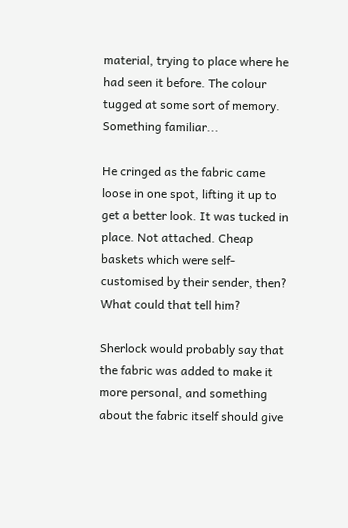material, trying to place where he had seen it before. The colour tugged at some sort of memory. Something familiar...

He cringed as the fabric came loose in one spot, lifting it up to get a better look. It was tucked in place. Not attached. Cheap baskets which were self-customised by their sender, then? What could that tell him?

Sherlock would probably say that the fabric was added to make it more personal, and something about the fabric itself should give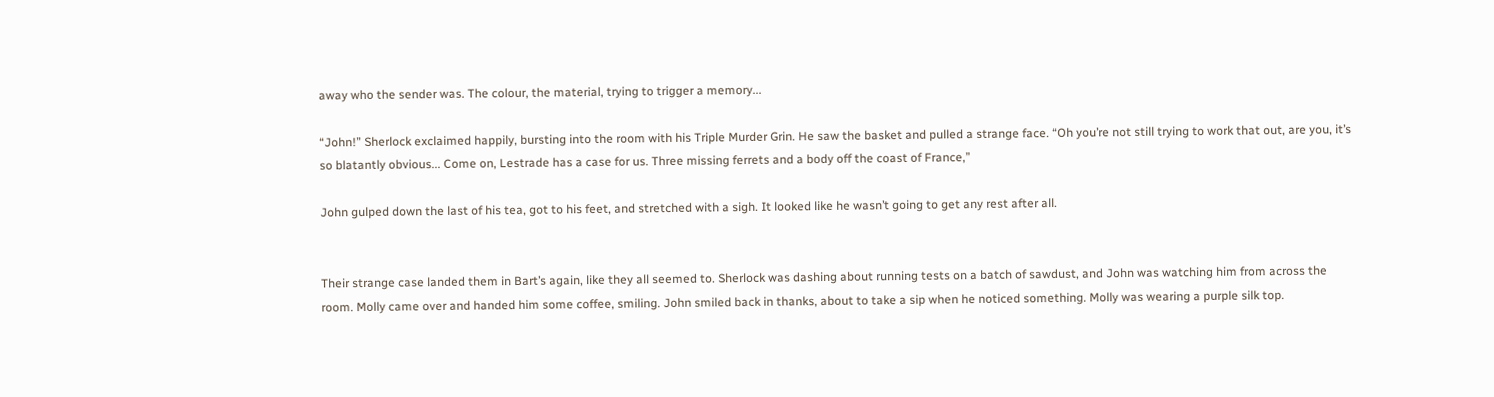away who the sender was. The colour, the material, trying to trigger a memory...

“John!” Sherlock exclaimed happily, bursting into the room with his Triple Murder Grin. He saw the basket and pulled a strange face. “Oh you’re not still trying to work that out, are you, it’s so blatantly obvious... Come on, Lestrade has a case for us. Three missing ferrets and a body off the coast of France,”

John gulped down the last of his tea, got to his feet, and stretched with a sigh. It looked like he wasn’t going to get any rest after all.


Their strange case landed them in Bart’s again, like they all seemed to. Sherlock was dashing about running tests on a batch of sawdust, and John was watching him from across the room. Molly came over and handed him some coffee, smiling. John smiled back in thanks, about to take a sip when he noticed something. Molly was wearing a purple silk top.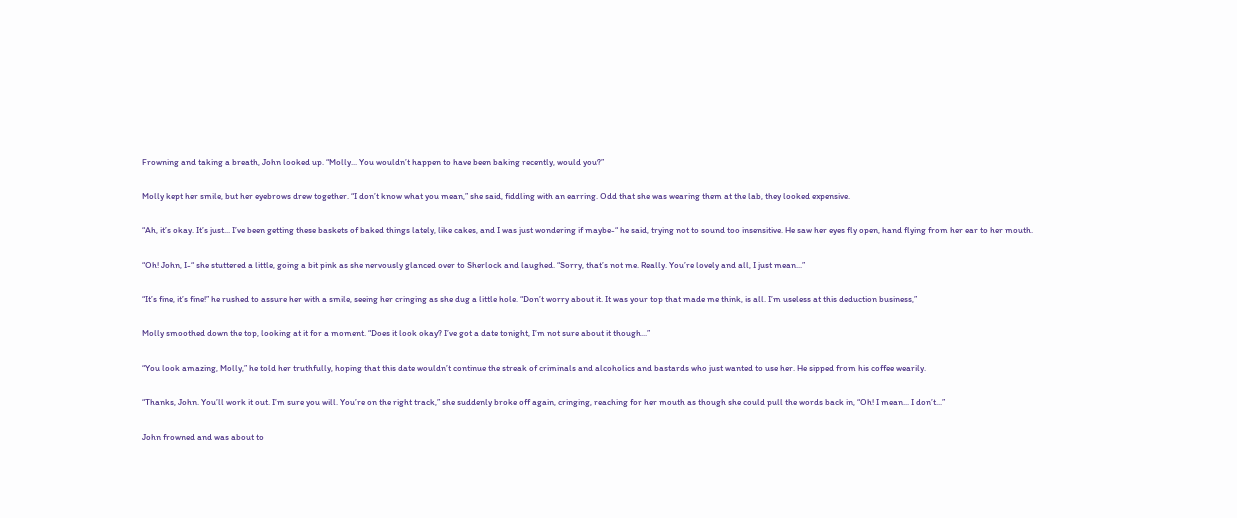Frowning and taking a breath, John looked up. “Molly... You wouldn’t happen to have been baking recently, would you?”

Molly kept her smile, but her eyebrows drew together. “I don’t know what you mean,” she said, fiddling with an earring. Odd that she was wearing them at the lab, they looked expensive.

“Ah, it’s okay. It’s just... I’ve been getting these baskets of baked things lately, like cakes, and I was just wondering if maybe-“ he said, trying not to sound too insensitive. He saw her eyes fly open, hand flying from her ear to her mouth.

“Oh! John, I-“ she stuttered a little, going a bit pink as she nervously glanced over to Sherlock and laughed. “Sorry, that’s not me. Really. You’re lovely and all, I just mean...”

“It’s fine, it’s fine!” he rushed to assure her with a smile, seeing her cringing as she dug a little hole. “Don’t worry about it. It was your top that made me think, is all. I’m useless at this deduction business,”

Molly smoothed down the top, looking at it for a moment. “Does it look okay? I’ve got a date tonight, I’m not sure about it though...”

“You look amazing, Molly,” he told her truthfully, hoping that this date wouldn’t continue the streak of criminals and alcoholics and bastards who just wanted to use her. He sipped from his coffee wearily.

“Thanks, John. You’ll work it out. I’m sure you will. You’re on the right track,” she suddenly broke off again, cringing, reaching for her mouth as though she could pull the words back in, “Oh! I mean... I don’t...”

John frowned and was about to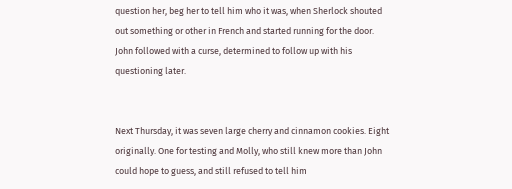question her, beg her to tell him who it was, when Sherlock shouted out something or other in French and started running for the door. John followed with a curse, determined to follow up with his questioning later.


Next Thursday, it was seven large cherry and cinnamon cookies. Eight originally. One for testing and Molly, who still knew more than John could hope to guess, and still refused to tell him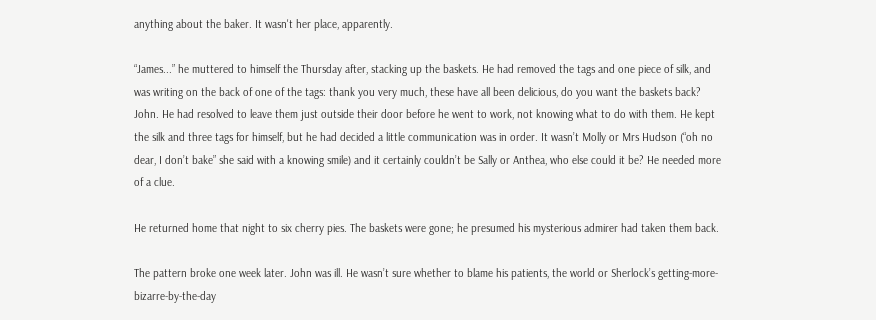anything about the baker. It wasn't her place, apparently.

“James...” he muttered to himself the Thursday after, stacking up the baskets. He had removed the tags and one piece of silk, and was writing on the back of one of the tags: thank you very much, these have all been delicious, do you want the baskets back? John. He had resolved to leave them just outside their door before he went to work, not knowing what to do with them. He kept the silk and three tags for himself, but he had decided a little communication was in order. It wasn’t Molly or Mrs Hudson (“oh no dear, I don’t bake” she said with a knowing smile) and it certainly couldn’t be Sally or Anthea, who else could it be? He needed more of a clue.

He returned home that night to six cherry pies. The baskets were gone; he presumed his mysterious admirer had taken them back.

The pattern broke one week later. John was ill. He wasn’t sure whether to blame his patients, the world or Sherlock’s getting-more-bizarre-by-the-day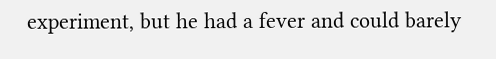experiment, but he had a fever and could barely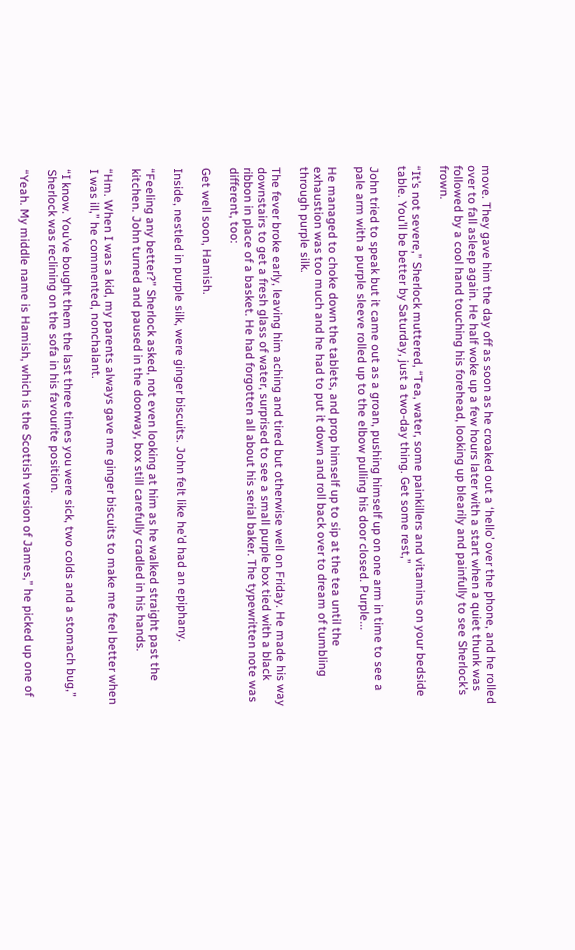move. They gave him the day off as soon as he croaked out a ‘hello’ over the phone, and he rolled over to fall asleep again. He half woke up a few hours later with a start when a quiet thunk was followed by a cool hand touching his forehead, looking up blearily and painfully to see Sherlock’s frown.

“It’s not severe,” Sherlock muttered, “Tea, water, some painkillers and vitamins on your bedside table. You’ll be better by Saturday, just a two-day thing. Get some rest,”

John tried to speak but it came out as a groan, pushing himself up on one arm in time to see a pale arm with a purple sleeve rolled up to the elbow pulling his door closed. Purple...

He managed to choke down the tablets, and prop himself up to sip at the tea until the exhaustion was too much and he had to put it down and roll back over to dream of tumbling through purple silk.

The fever broke early, leaving him aching and tired but otherwise well on Friday. He made his way downstairs to get a fresh glass of water, surprised to see a small purple box tied with a black ribbon in place of a basket. He had forgotten all about his serial baker. The typewritten note was different, too:

Get well soon, Hamish.

Inside, nestled in purple silk, were ginger biscuits. John felt like he’d had an epiphany.

“Feeling any better?” Sherlock asked, not even looking at him as he walked straight past the kitchen. John turned and paused in the doorway, box still carefully cradled in his hands.

“Hm. When I was a kid, my parents always gave me ginger biscuits to make me feel better when I was ill,” he commented, nonchalant.

“I know. You’ve bought them the last three times you were sick, two colds and a stomach bug,” Sherlock was reclining on the sofa in his favourite position.

“Yeah. My middle name is Hamish, which is the Scottish version of James,” he picked up one of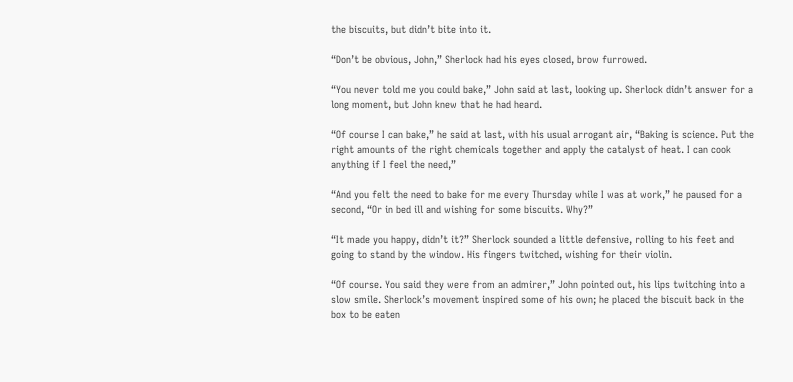the biscuits, but didn’t bite into it.

“Don’t be obvious, John,” Sherlock had his eyes closed, brow furrowed.

“You never told me you could bake,” John said at last, looking up. Sherlock didn’t answer for a long moment, but John knew that he had heard.

“Of course I can bake,” he said at last, with his usual arrogant air, “Baking is science. Put the right amounts of the right chemicals together and apply the catalyst of heat. I can cook anything if I feel the need,”

“And you felt the need to bake for me every Thursday while I was at work,” he paused for a second, “Or in bed ill and wishing for some biscuits. Why?”

“It made you happy, didn’t it?” Sherlock sounded a little defensive, rolling to his feet and going to stand by the window. His fingers twitched, wishing for their violin.

“Of course. You said they were from an admirer,” John pointed out, his lips twitching into a slow smile. Sherlock’s movement inspired some of his own; he placed the biscuit back in the box to be eaten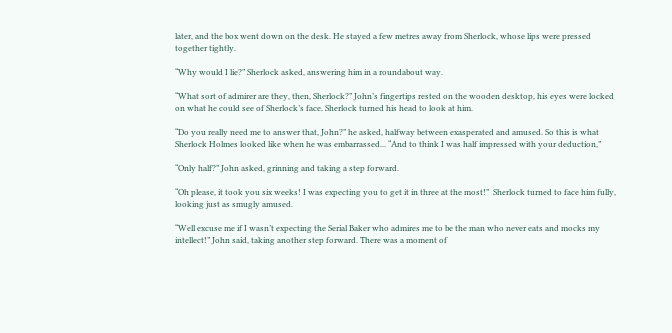later, and the box went down on the desk. He stayed a few metres away from Sherlock, whose lips were pressed together tightly.

“Why would I lie?” Sherlock asked, answering him in a roundabout way.

“What sort of admirer are they, then, Sherlock?” John’s fingertips rested on the wooden desktop, his eyes were locked on what he could see of Sherlock’s face. Sherlock turned his head to look at him.

“Do you really need me to answer that, John?” he asked, halfway between exasperated and amused. So this is what Sherlock Holmes looked like when he was embarrassed... “And to think I was half impressed with your deduction,”

“Only half?” John asked, grinning and taking a step forward.

“Oh please, it took you six weeks! I was expecting you to get it in three at the most!”  Sherlock turned to face him fully, looking just as smugly amused.

“Well excuse me if I wasn’t expecting the Serial Baker who admires me to be the man who never eats and mocks my intellect!” John said, taking another step forward. There was a moment of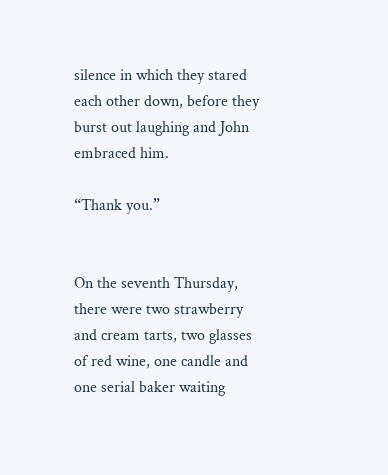silence in which they stared each other down, before they burst out laughing and John embraced him.

“Thank you.”


On the seventh Thursday, there were two strawberry and cream tarts, two glasses of red wine, one candle and one serial baker waiting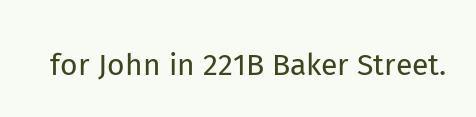for John in 221B Baker Street.